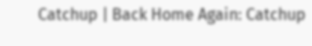Catchup | Back Home Again: Catchup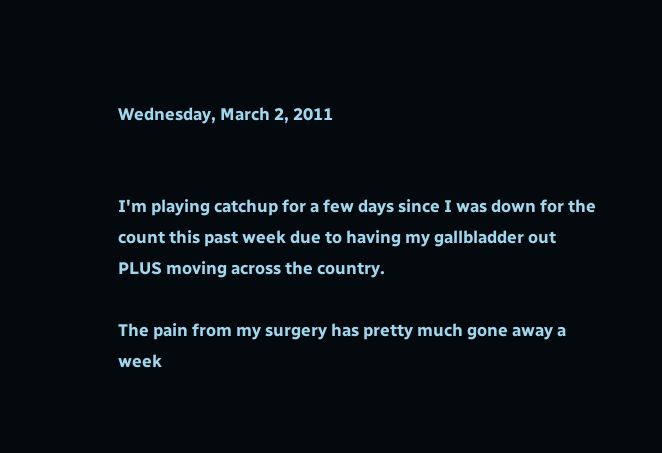Wednesday, March 2, 2011


I'm playing catchup for a few days since I was down for the count this past week due to having my gallbladder out PLUS moving across the country.

The pain from my surgery has pretty much gone away a week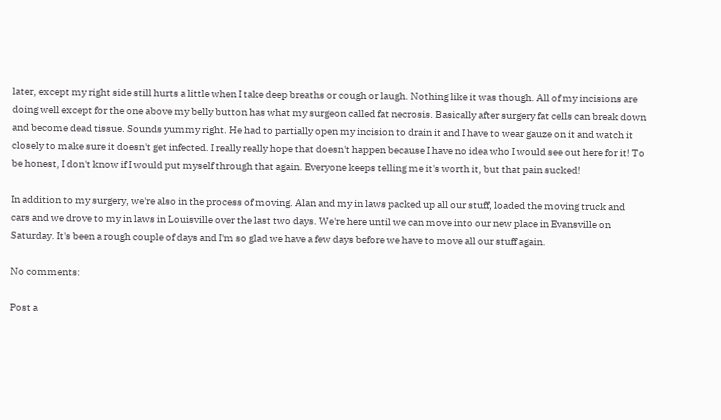later, except my right side still hurts a little when I take deep breaths or cough or laugh. Nothing like it was though. All of my incisions are doing well except for the one above my belly button has what my surgeon called fat necrosis. Basically after surgery fat cells can break down and become dead tissue. Sounds yummy right. He had to partially open my incision to drain it and I have to wear gauze on it and watch it closely to make sure it doesn't get infected. I really really hope that doesn't happen because I have no idea who I would see out here for it! To be honest, I don't know if I would put myself through that again. Everyone keeps telling me it's worth it, but that pain sucked!

In addition to my surgery, we're also in the process of moving. Alan and my in laws packed up all our stuff, loaded the moving truck and cars and we drove to my in laws in Louisville over the last two days. We're here until we can move into our new place in Evansville on Saturday. It's been a rough couple of days and I'm so glad we have a few days before we have to move all our stuff again.

No comments:

Post a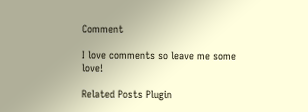Comment

I love comments so leave me some love!

Related Posts Plugin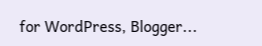for WordPress, Blogger...